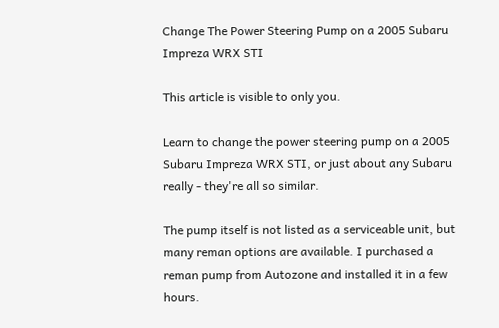Change The Power Steering Pump on a 2005 Subaru Impreza WRX STI

This article is visible to only you.

Learn to change the power steering pump on a 2005 Subaru Impreza WRX STI, or just about any Subaru really - they're all so similar.

The pump itself is not listed as a serviceable unit, but many reman options are available. I purchased a reman pump from Autozone and installed it in a few hours.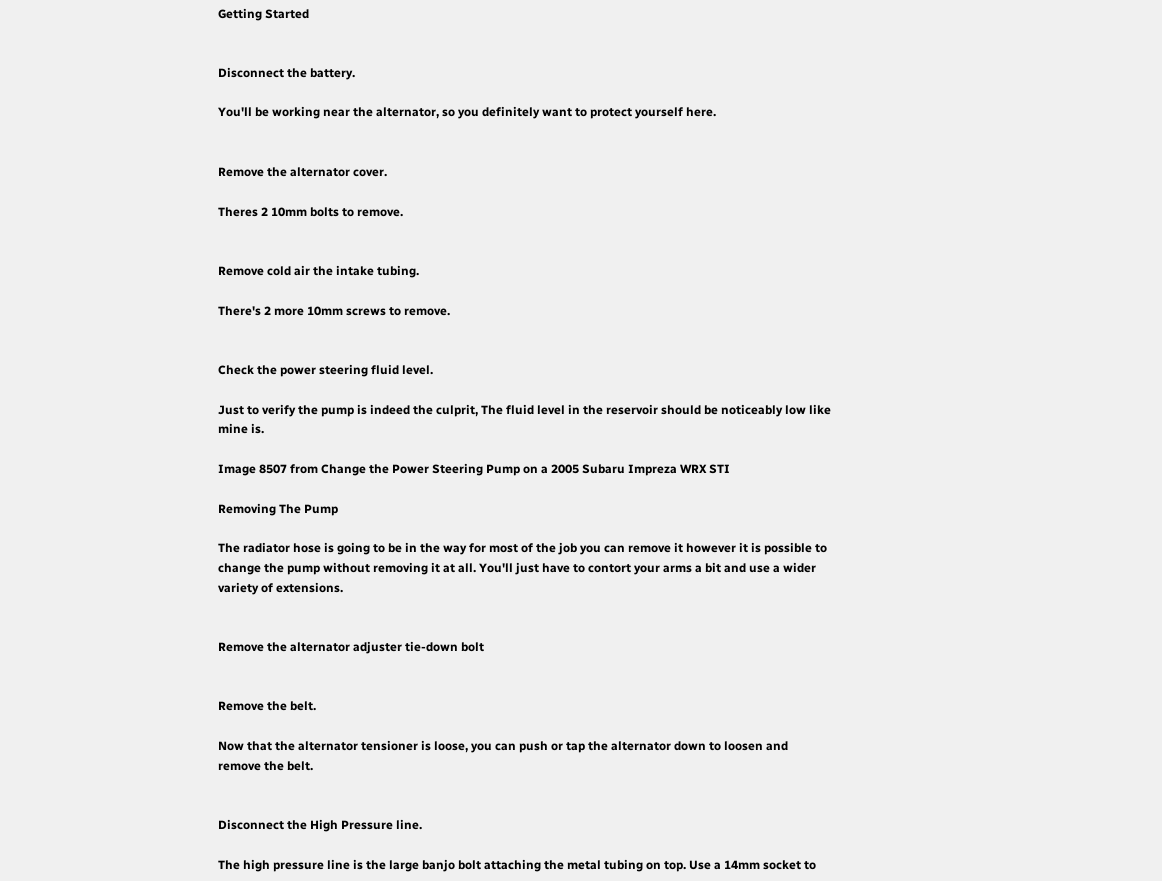Getting Started


Disconnect the battery.

You'll be working near the alternator, so you definitely want to protect yourself here.


Remove the alternator cover.

Theres 2 10mm bolts to remove.


Remove cold air the intake tubing.

There's 2 more 10mm screws to remove.


Check the power steering fluid level.

Just to verify the pump is indeed the culprit, The fluid level in the reservoir should be noticeably low like mine is.

Image 8507 from Change the Power Steering Pump on a 2005 Subaru Impreza WRX STI

Removing The Pump

The radiator hose is going to be in the way for most of the job you can remove it however it is possible to change the pump without removing it at all. You'll just have to contort your arms a bit and use a wider variety of extensions.


Remove the alternator adjuster tie-down bolt


Remove the belt.

Now that the alternator tensioner is loose, you can push or tap the alternator down to loosen and remove the belt.


Disconnect the High Pressure line.

The high pressure line is the large banjo bolt attaching the metal tubing on top. Use a 14mm socket to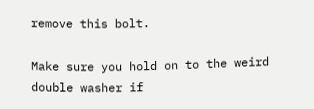remove this bolt.

Make sure you hold on to the weird double washer if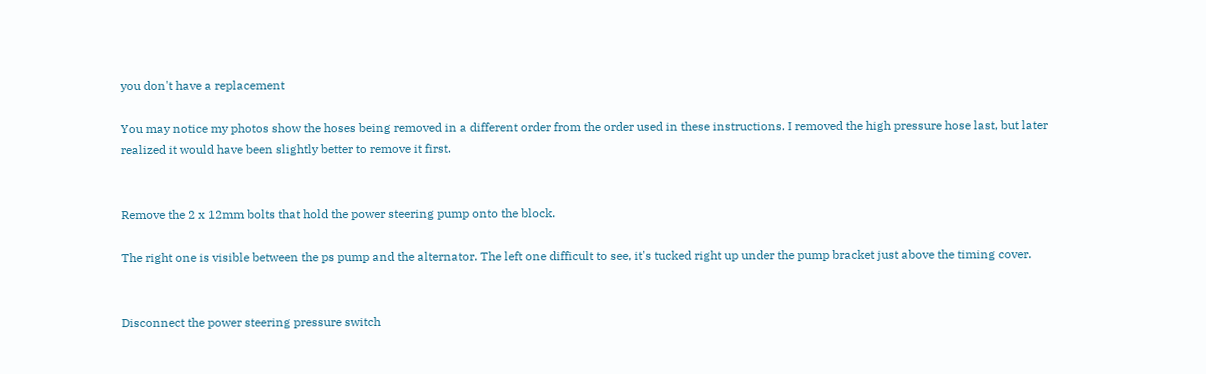you don't have a replacement

You may notice my photos show the hoses being removed in a different order from the order used in these instructions. I removed the high pressure hose last, but later realized it would have been slightly better to remove it first.


Remove the 2 x 12mm bolts that hold the power steering pump onto the block.

The right one is visible between the ps pump and the alternator. The left one difficult to see, it's tucked right up under the pump bracket just above the timing cover.


Disconnect the power steering pressure switch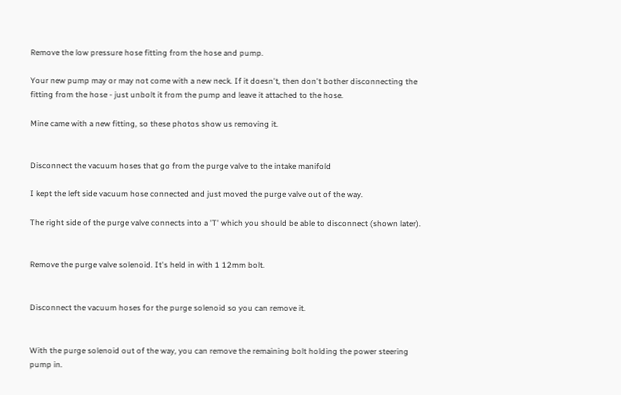Remove the low pressure hose fitting from the hose and pump.

Your new pump may or may not come with a new neck. If it doesn't, then don't bother disconnecting the fitting from the hose - just unbolt it from the pump and leave it attached to the hose.

Mine came with a new fitting, so these photos show us removing it.


Disconnect the vacuum hoses that go from the purge valve to the intake manifold

I kept the left side vacuum hose connected and just moved the purge valve out of the way.

The right side of the purge valve connects into a 'T' which you should be able to disconnect (shown later).


Remove the purge valve solenoid. It's held in with 1 12mm bolt.


Disconnect the vacuum hoses for the purge solenoid so you can remove it.


With the purge solenoid out of the way, you can remove the remaining bolt holding the power steering pump in.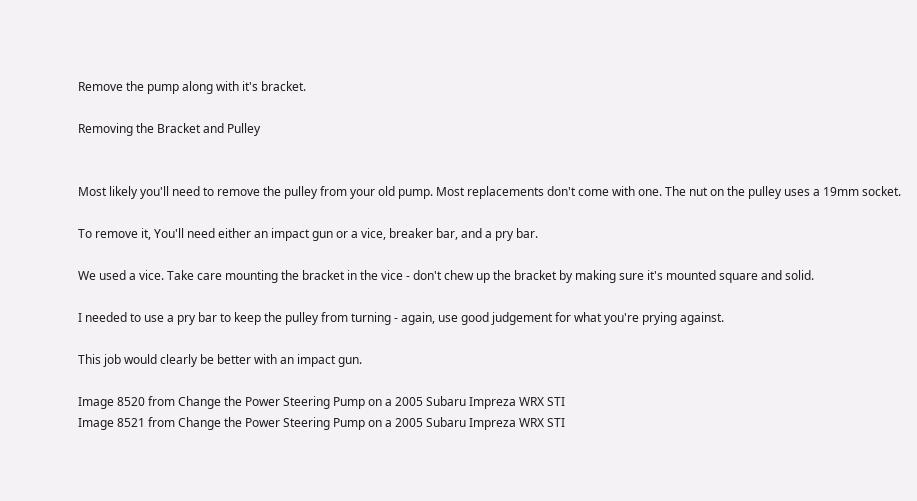Remove the pump along with it's bracket.

Removing the Bracket and Pulley


Most likely you'll need to remove the pulley from your old pump. Most replacements don't come with one. The nut on the pulley uses a 19mm socket.

To remove it, You'll need either an impact gun or a vice, breaker bar, and a pry bar.

We used a vice. Take care mounting the bracket in the vice - don't chew up the bracket by making sure it's mounted square and solid.

I needed to use a pry bar to keep the pulley from turning - again, use good judgement for what you're prying against.

This job would clearly be better with an impact gun.

Image 8520 from Change the Power Steering Pump on a 2005 Subaru Impreza WRX STI
Image 8521 from Change the Power Steering Pump on a 2005 Subaru Impreza WRX STI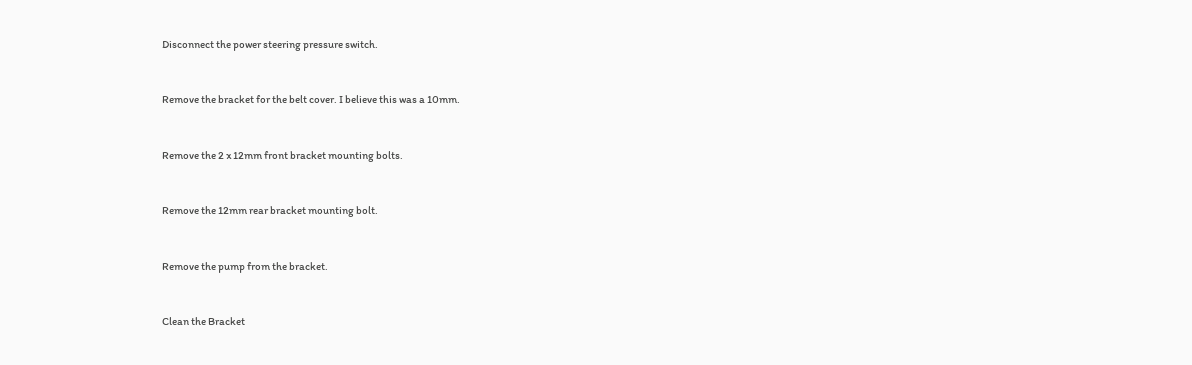Disconnect the power steering pressure switch.


Remove the bracket for the belt cover. I believe this was a 10mm.


Remove the 2 x 12mm front bracket mounting bolts.


Remove the 12mm rear bracket mounting bolt.


Remove the pump from the bracket.


Clean the Bracket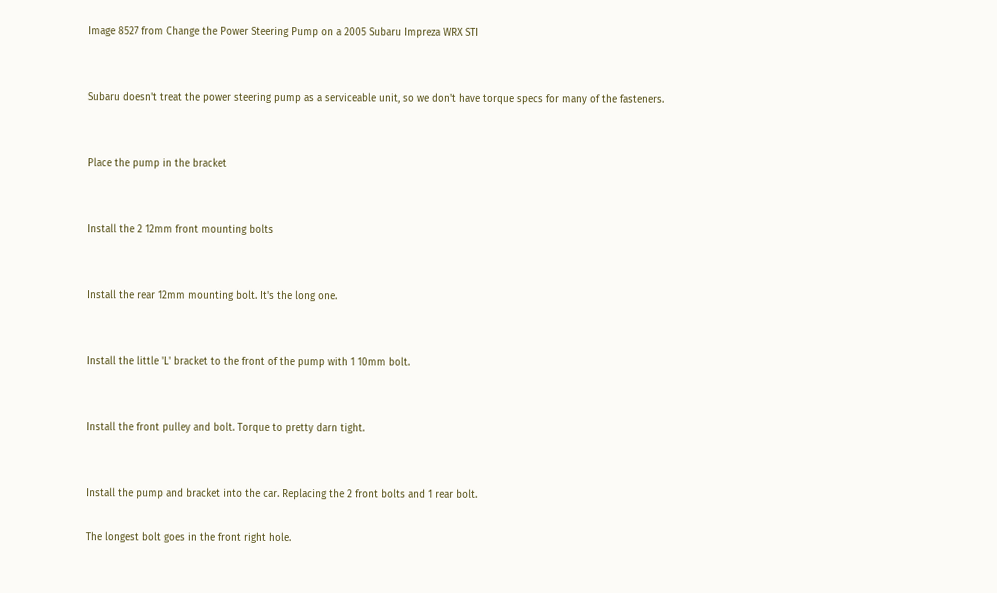Image 8527 from Change the Power Steering Pump on a 2005 Subaru Impreza WRX STI


Subaru doesn't treat the power steering pump as a serviceable unit, so we don't have torque specs for many of the fasteners.


Place the pump in the bracket


Install the 2 12mm front mounting bolts


Install the rear 12mm mounting bolt. It's the long one.


Install the little 'L' bracket to the front of the pump with 1 10mm bolt.


Install the front pulley and bolt. Torque to pretty darn tight.


Install the pump and bracket into the car. Replacing the 2 front bolts and 1 rear bolt.

The longest bolt goes in the front right hole.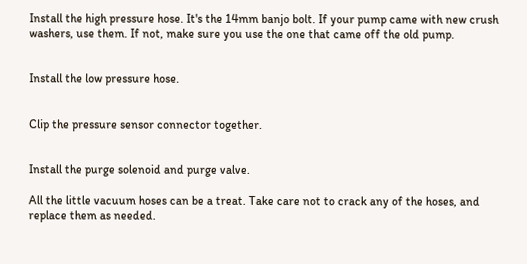Install the high pressure hose. It's the 14mm banjo bolt. If your pump came with new crush washers, use them. If not, make sure you use the one that came off the old pump.


Install the low pressure hose.


Clip the pressure sensor connector together.


Install the purge solenoid and purge valve.

All the little vacuum hoses can be a treat. Take care not to crack any of the hoses, and replace them as needed.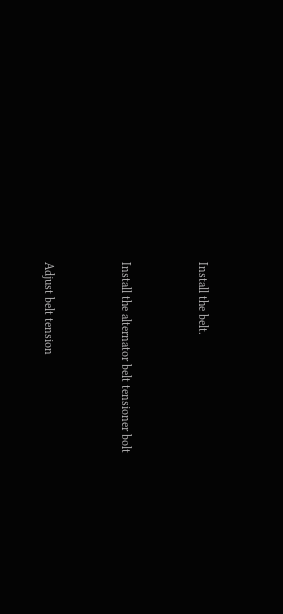Install the belt.


Install the alternator belt tensioner bolt


Adjust belt tension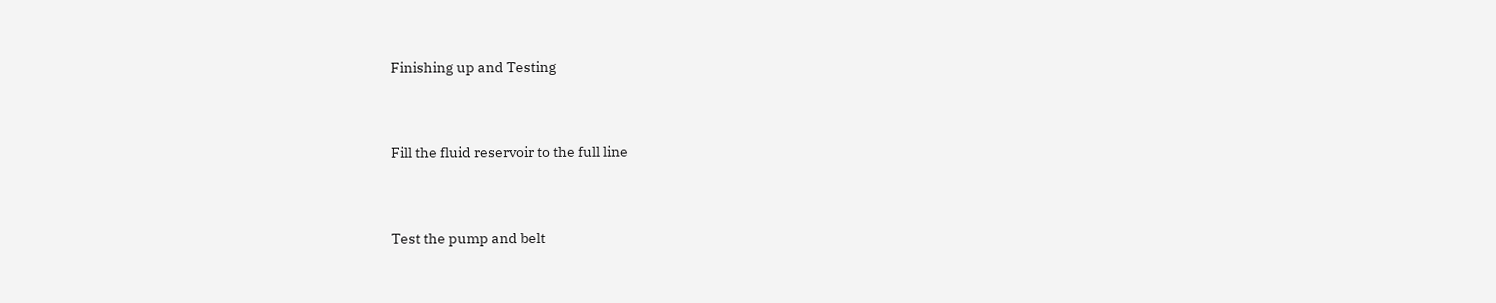Finishing up and Testing


Fill the fluid reservoir to the full line


Test the pump and belt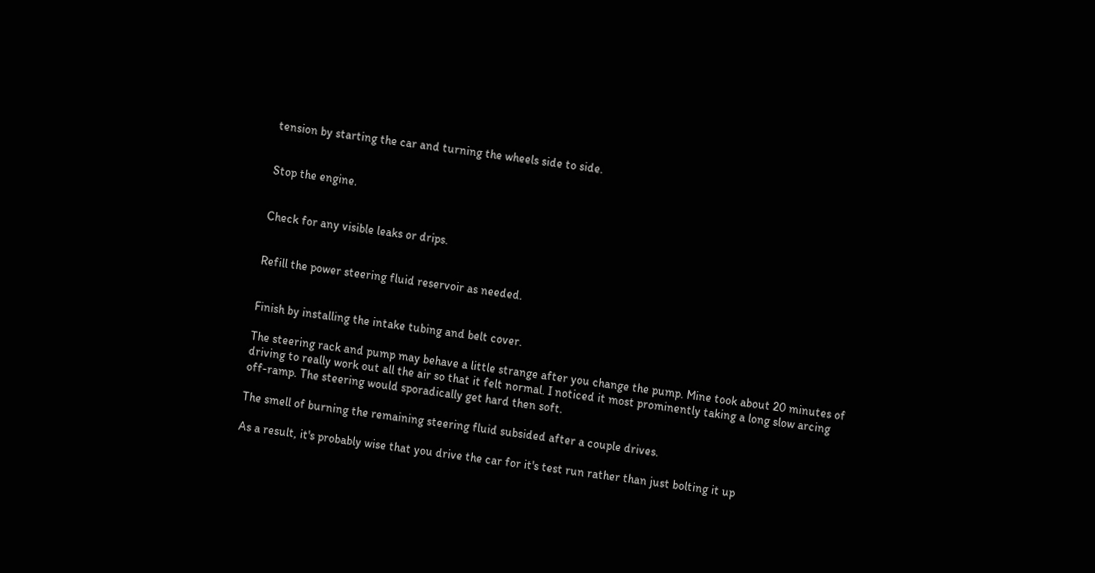tension by starting the car and turning the wheels side to side.


Stop the engine.


Check for any visible leaks or drips.


Refill the power steering fluid reservoir as needed.


Finish by installing the intake tubing and belt cover.

The steering rack and pump may behave a little strange after you change the pump. Mine took about 20 minutes of driving to really work out all the air so that it felt normal. I noticed it most prominently taking a long slow arcing off-ramp. The steering would sporadically get hard then soft.

The smell of burning the remaining steering fluid subsided after a couple drives.

As a result, it's probably wise that you drive the car for it's test run rather than just bolting it up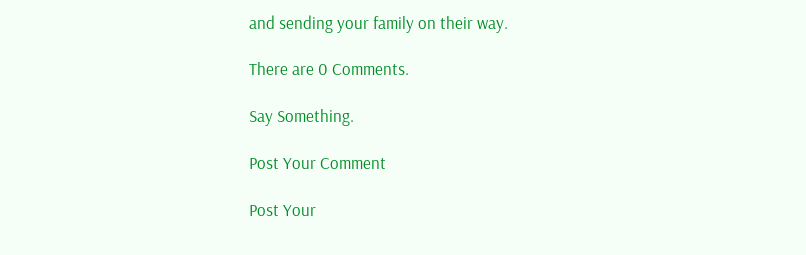and sending your family on their way.

There are 0 Comments.

Say Something.

Post Your Comment

Post Your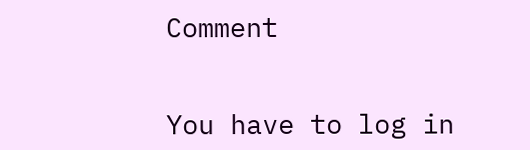Comment


You have to log in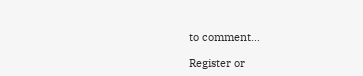to comment...

Register or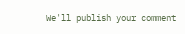We'll publish your comment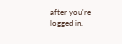after you're logged in.